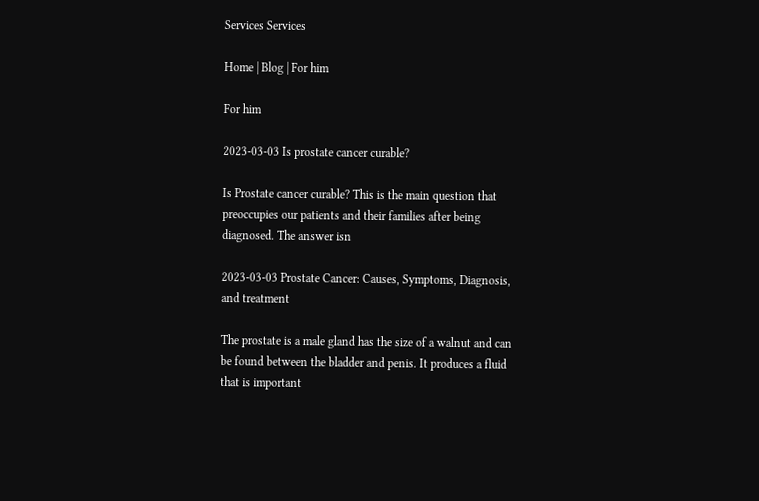Services Services

Home | Blog | For him

For him

2023-03-03 Is prostate cancer curable?

Is Prostate cancer curable? This is the main question that preoccupies our patients and their families after being diagnosed. The answer isn

2023-03-03 Prostate Cancer: Causes, Symptoms, Diagnosis, and treatment

The prostate is a male gland has the size of a walnut and can be found between the bladder and penis. It produces a fluid that is important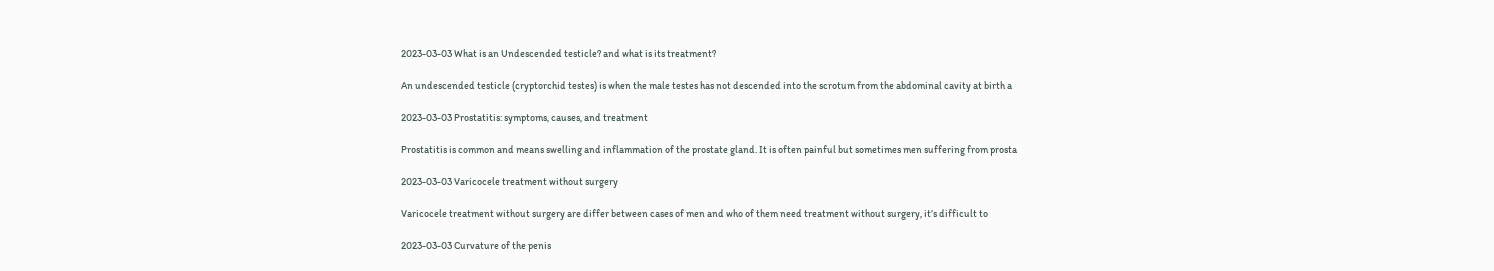2023-03-03 What is an Undescended testicle? and what is its treatment?

An undescended testicle (cryptorchid testes) is when the male testes has not descended into the scrotum from the abdominal cavity at birth a

2023-03-03 Prostatitis: symptoms, causes, and treatment

Prostatitis is common and means swelling and inflammation of the prostate gland. It is often painful but sometimes men suffering from prosta

2023-03-03 Varicocele treatment without surgery

Varicocele treatment without surgery are differ between cases of men and who of them need treatment without surgery, it’s difficult to

2023-03-03 Curvature of the penis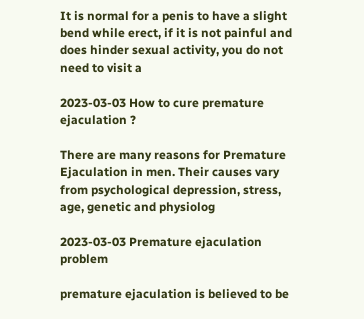It is normal for a penis to have a slight bend while erect, if it is not painful and does hinder sexual activity, you do not need to visit a

2023-03-03 How to cure premature ejaculation ?

There are many reasons for Premature Ejaculation in men. Their causes vary from psychological depression, stress, age, genetic and physiolog

2023-03-03 Premature ejaculation problem

premature ejaculation is believed to be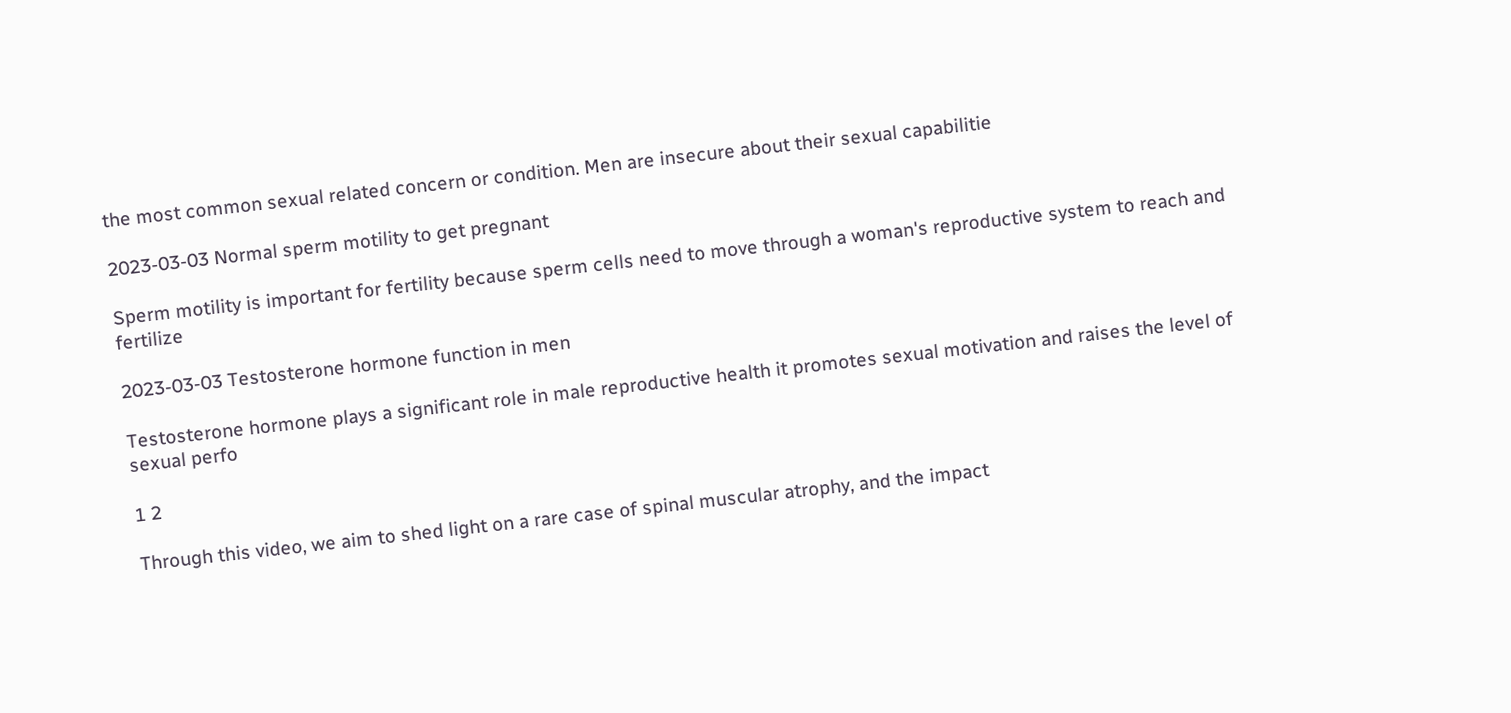the most common sexual related concern or condition. Men are insecure about their sexual capabilitie

2023-03-03 Normal sperm motility to get pregnant

Sperm motility is important for fertility because sperm cells need to move through a woman's reproductive system to reach and fertilize

2023-03-03 Testosterone hormone function in men

Testosterone hormone plays a significant role in male reproductive health it promotes sexual motivation and raises the level of sexual perfo

1 2

Through this video, we aim to shed light on a rare case of spinal muscular atrophy, and the impact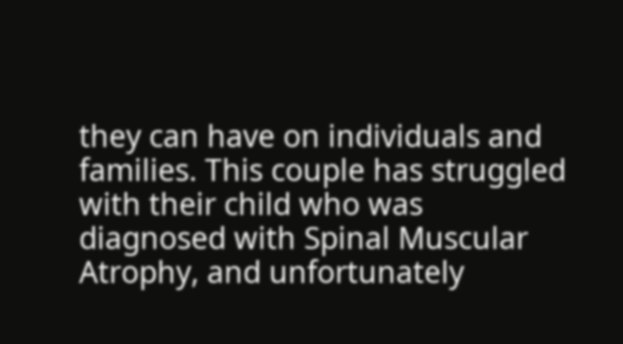they can have on individuals and families. This couple has struggled with their child who was diagnosed with Spinal Muscular Atrophy, and unfortunately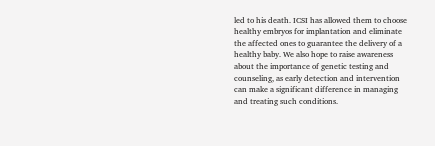led to his death. ICSI has allowed them to choose healthy embryos for implantation and eliminate the affected ones to guarantee the delivery of a healthy baby. We also hope to raise awareness about the importance of genetic testing and counseling, as early detection and intervention can make a significant difference in managing and treating such conditions.